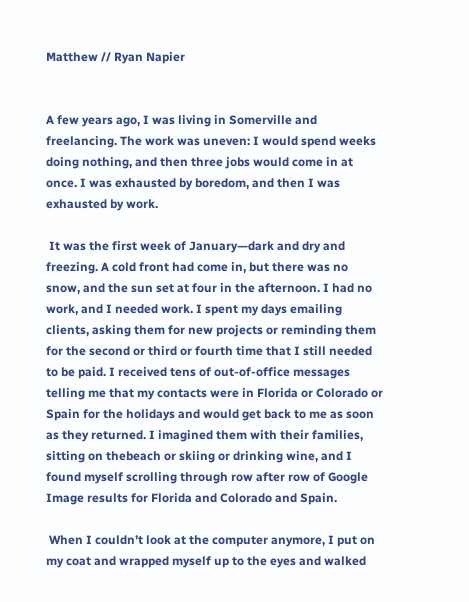Matthew // Ryan Napier


A few years ago, I was living in Somerville and freelancing. The work was uneven: I would spend weeks doing nothing, and then three jobs would come in at once. I was exhausted by boredom, and then I was exhausted by work.

 It was the first week of January—dark and dry and freezing. A cold front had come in, but there was no snow, and the sun set at four in the afternoon. I had no work, and I needed work. I spent my days emailing clients, asking them for new projects or reminding them for the second or third or fourth time that I still needed to be paid. I received tens of out-of-office messages telling me that my contacts were in Florida or Colorado or Spain for the holidays and would get back to me as soon as they returned. I imagined them with their families, sitting on thebeach or skiing or drinking wine, and I found myself scrolling through row after row of Google Image results for Florida and Colorado and Spain.

 When I couldn’t look at the computer anymore, I put on my coat and wrapped myself up to the eyes and walked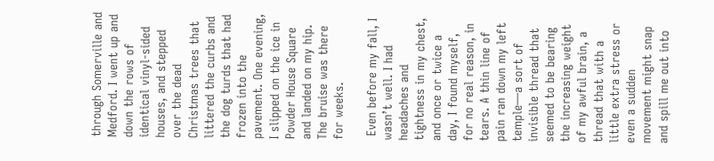through Somerville and Medford. I went up and down the rows of identical vinyl-sided houses, and stepped over the dead Christmas trees that littered the curbs and the dog turds that had frozen into the pavement. One evening, I slipped on the ice in Powder House Square and landed on my hip. The bruise was there for weeks.

 Even before my fall, I wasn’t well. I had headaches and tightness in my chest, and once or twice a day, I found myself, for no real reason, in tears. A thin line of pain ran down my left temple—a sort of invisible thread that seemed to be bearing the increasing weight of my awful brain, a thread that with a little extra stress or even a sudden movement might snap and spill me out into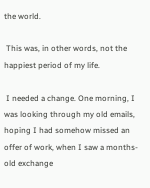the world.

 This was, in other words, not the happiest period of my life.

 I needed a change. One morning, I was looking through my old emails, hoping I had somehow missed an offer of work, when I saw a months-old exchange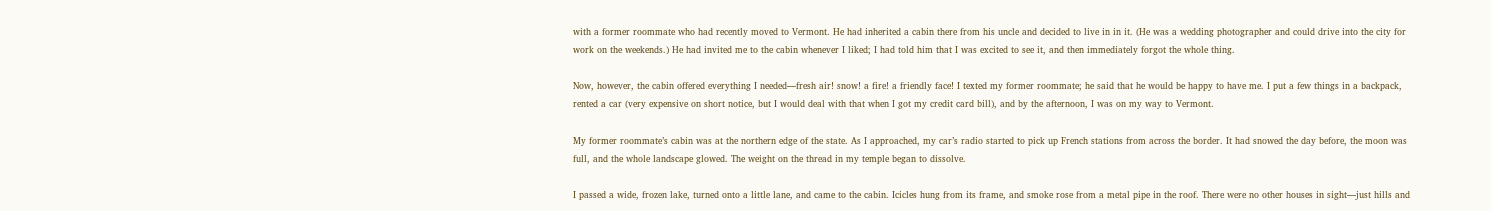with a former roommate who had recently moved to Vermont. He had inherited a cabin there from his uncle and decided to live in in it. (He was a wedding photographer and could drive into the city for work on the weekends.) He had invited me to the cabin whenever I liked; I had told him that I was excited to see it, and then immediately forgot the whole thing.

Now, however, the cabin offered everything I needed—fresh air! snow! a fire! a friendly face! I texted my former roommate; he said that he would be happy to have me. I put a few things in a backpack, rented a car (very expensive on short notice, but I would deal with that when I got my credit card bill), and by the afternoon, I was on my way to Vermont.

My former roommate’s cabin was at the northern edge of the state. As I approached, my car’s radio started to pick up French stations from across the border. It had snowed the day before, the moon was full, and the whole landscape glowed. The weight on the thread in my temple began to dissolve.

I passed a wide, frozen lake, turned onto a little lane, and came to the cabin. Icicles hung from its frame, and smoke rose from a metal pipe in the roof. There were no other houses in sight—just hills and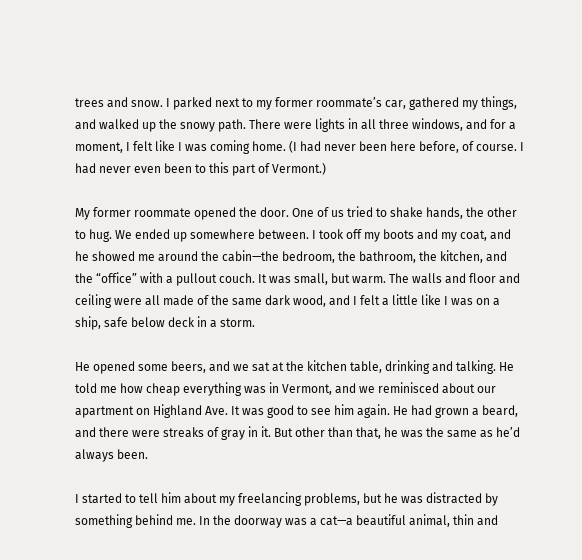trees and snow. I parked next to my former roommate’s car, gathered my things, and walked up the snowy path. There were lights in all three windows, and for a moment, I felt like I was coming home. (I had never been here before, of course. I had never even been to this part of Vermont.)

My former roommate opened the door. One of us tried to shake hands, the other to hug. We ended up somewhere between. I took off my boots and my coat, and he showed me around the cabin—the bedroom, the bathroom, the kitchen, and the “office” with a pullout couch. It was small, but warm. The walls and floor and ceiling were all made of the same dark wood, and I felt a little like I was on a ship, safe below deck in a storm.

He opened some beers, and we sat at the kitchen table, drinking and talking. He told me how cheap everything was in Vermont, and we reminisced about our apartment on Highland Ave. It was good to see him again. He had grown a beard, and there were streaks of gray in it. But other than that, he was the same as he’d always been.

I started to tell him about my freelancing problems, but he was distracted by something behind me. In the doorway was a cat—a beautiful animal, thin and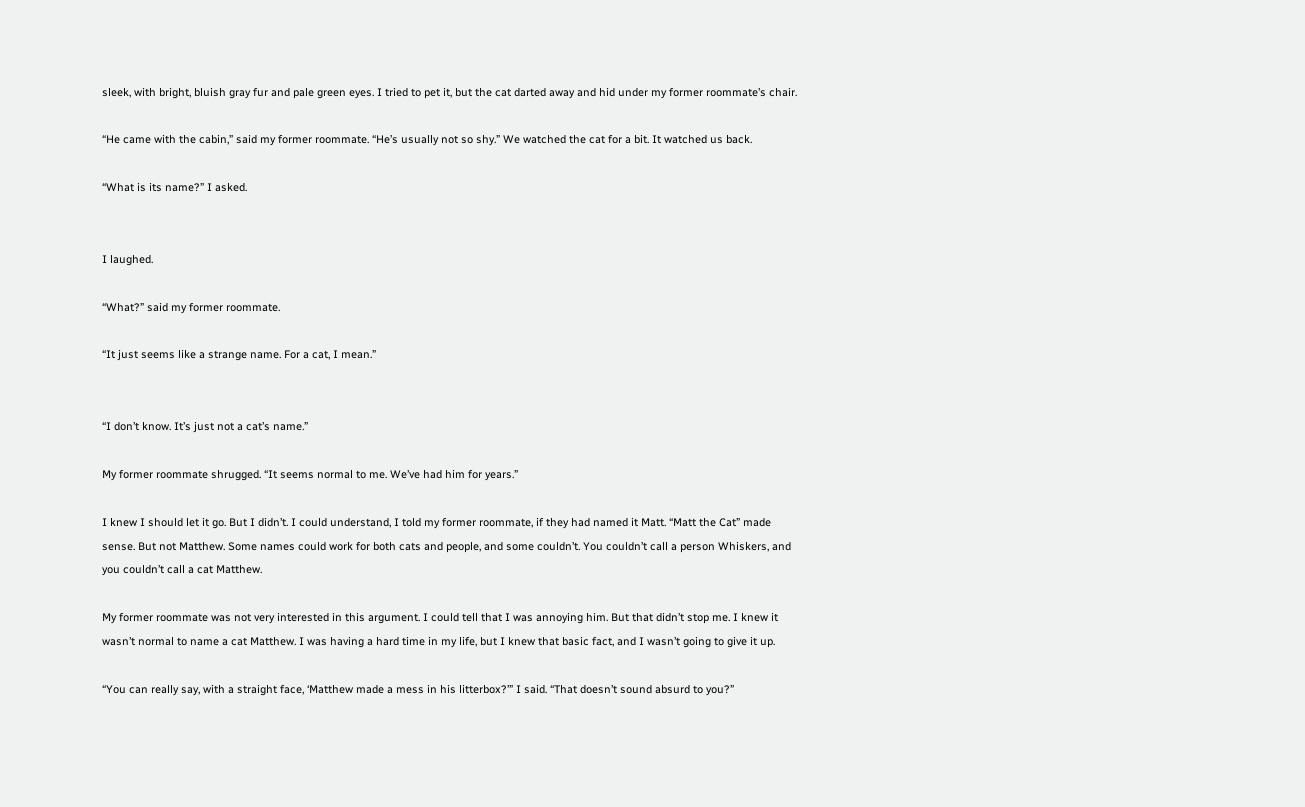sleek, with bright, bluish gray fur and pale green eyes. I tried to pet it, but the cat darted away and hid under my former roommate’s chair.

“He came with the cabin,” said my former roommate. “He’s usually not so shy.” We watched the cat for a bit. It watched us back.

“What is its name?” I asked.


I laughed.

“What?” said my former roommate.

“It just seems like a strange name. For a cat, I mean.”


“I don’t know. It’s just not a cat’s name.”

My former roommate shrugged. “It seems normal to me. We’ve had him for years.”

I knew I should let it go. But I didn’t. I could understand, I told my former roommate, if they had named it Matt. “Matt the Cat” made sense. But not Matthew. Some names could work for both cats and people, and some couldn’t. You couldn’t call a person Whiskers, and you couldn’t call a cat Matthew.

My former roommate was not very interested in this argument. I could tell that I was annoying him. But that didn’t stop me. I knew it wasn’t normal to name a cat Matthew. I was having a hard time in my life, but I knew that basic fact, and I wasn’t going to give it up.

“You can really say, with a straight face, ‘Matthew made a mess in his litterbox?’” I said. “That doesn’t sound absurd to you?”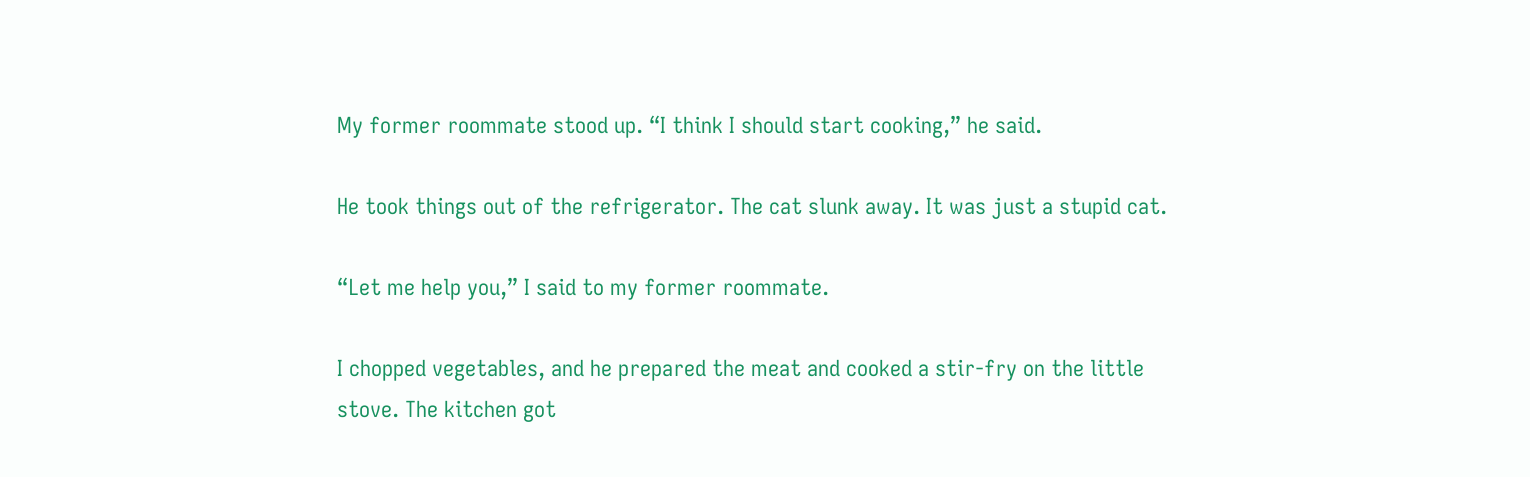My former roommate stood up. “I think I should start cooking,” he said.

He took things out of the refrigerator. The cat slunk away. It was just a stupid cat.

“Let me help you,” I said to my former roommate.

I chopped vegetables, and he prepared the meat and cooked a stir-fry on the little stove. The kitchen got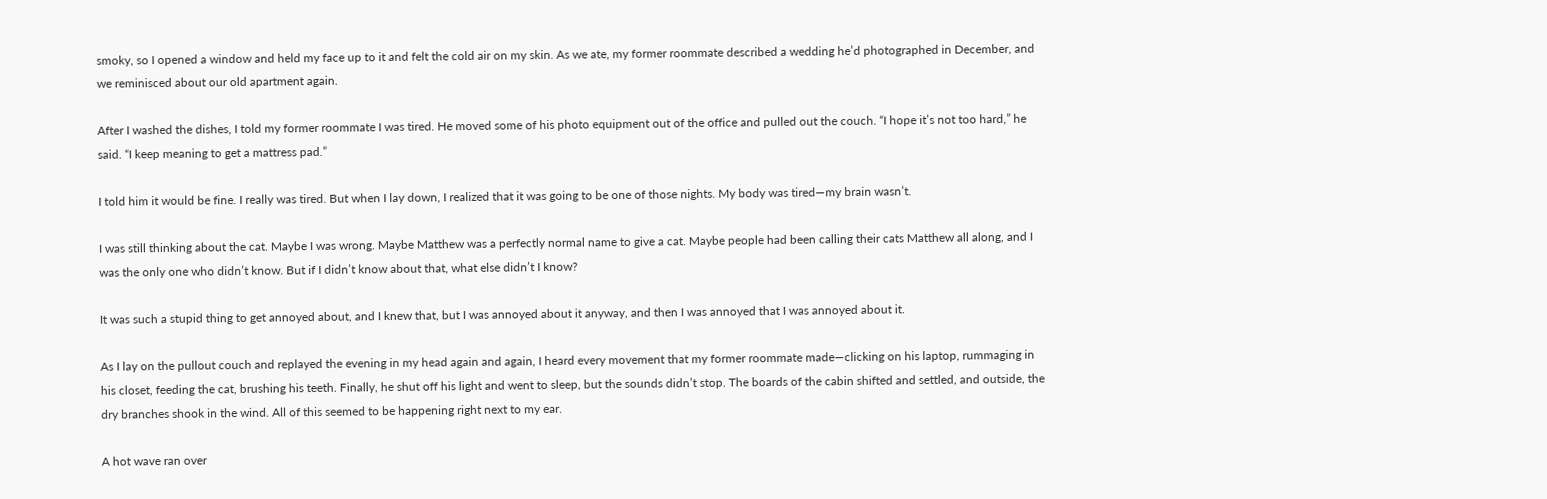smoky, so I opened a window and held my face up to it and felt the cold air on my skin. As we ate, my former roommate described a wedding he’d photographed in December, and we reminisced about our old apartment again.

After I washed the dishes, I told my former roommate I was tired. He moved some of his photo equipment out of the office and pulled out the couch. “I hope it’s not too hard,” he said. “I keep meaning to get a mattress pad.”

I told him it would be fine. I really was tired. But when I lay down, I realized that it was going to be one of those nights. My body was tired—my brain wasn’t.

I was still thinking about the cat. Maybe I was wrong. Maybe Matthew was a perfectly normal name to give a cat. Maybe people had been calling their cats Matthew all along, and I was the only one who didn’t know. But if I didn’t know about that, what else didn’t I know?

It was such a stupid thing to get annoyed about, and I knew that, but I was annoyed about it anyway, and then I was annoyed that I was annoyed about it.

As I lay on the pullout couch and replayed the evening in my head again and again, I heard every movement that my former roommate made—clicking on his laptop, rummaging in his closet, feeding the cat, brushing his teeth. Finally, he shut off his light and went to sleep, but the sounds didn’t stop. The boards of the cabin shifted and settled, and outside, the dry branches shook in the wind. All of this seemed to be happening right next to my ear.

A hot wave ran over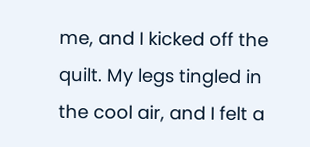me, and I kicked off the quilt. My legs tingled in the cool air, and I felt a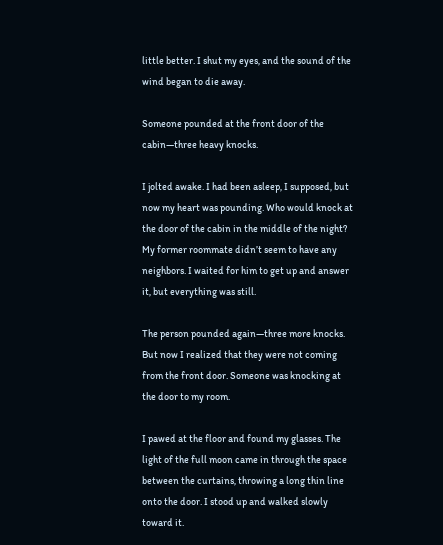little better. I shut my eyes, and the sound of the wind began to die away.

Someone pounded at the front door of the cabin—three heavy knocks.

I jolted awake. I had been asleep, I supposed, but now my heart was pounding. Who would knock at the door of the cabin in the middle of the night? My former roommate didn’t seem to have any neighbors. I waited for him to get up and answer it, but everything was still.

The person pounded again—three more knocks. But now I realized that they were not coming from the front door. Someone was knocking at the door to my room.

I pawed at the floor and found my glasses. The light of the full moon came in through the space between the curtains, throwing a long thin line onto the door. I stood up and walked slowly toward it.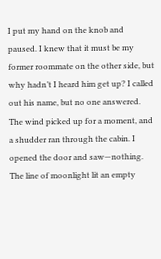I put my hand on the knob and paused. I knew that it must be my former roommate on the other side, but why hadn’t I heard him get up? I called out his name, but no one answered. The wind picked up for a moment, and a shudder ran through the cabin. I opened the door and saw—nothing. The line of moonlight lit an empty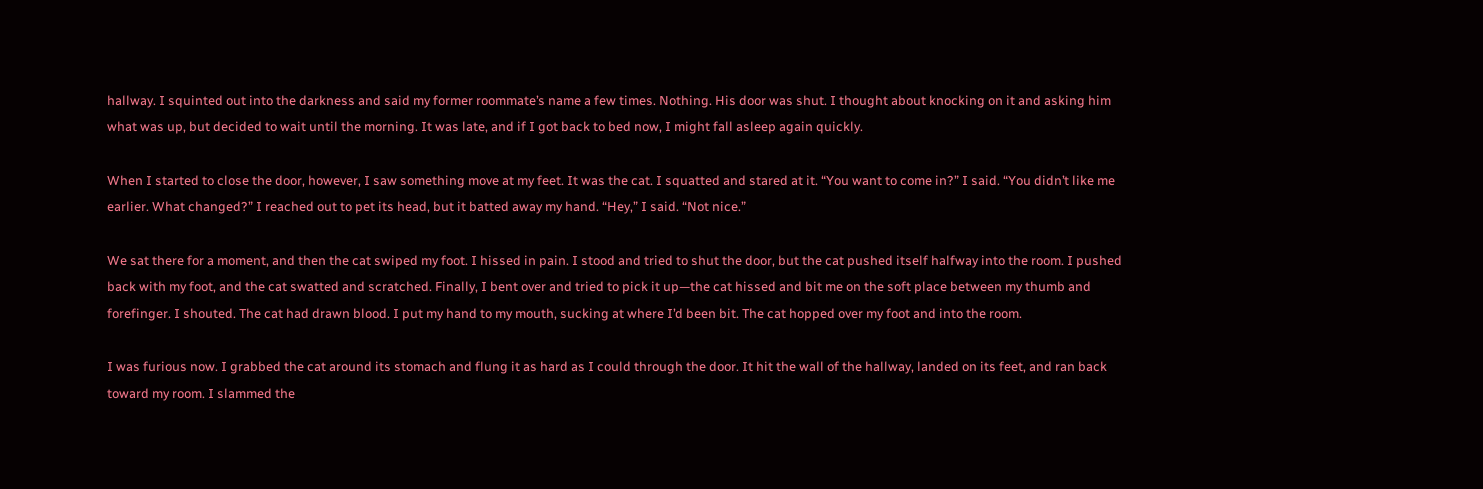hallway. I squinted out into the darkness and said my former roommate’s name a few times. Nothing. His door was shut. I thought about knocking on it and asking him what was up, but decided to wait until the morning. It was late, and if I got back to bed now, I might fall asleep again quickly.

When I started to close the door, however, I saw something move at my feet. It was the cat. I squatted and stared at it. “You want to come in?” I said. “You didn’t like me earlier. What changed?” I reached out to pet its head, but it batted away my hand. “Hey,” I said. “Not nice.”

We sat there for a moment, and then the cat swiped my foot. I hissed in pain. I stood and tried to shut the door, but the cat pushed itself halfway into the room. I pushed back with my foot, and the cat swatted and scratched. Finally, I bent over and tried to pick it up—the cat hissed and bit me on the soft place between my thumb and forefinger. I shouted. The cat had drawn blood. I put my hand to my mouth, sucking at where I’d been bit. The cat hopped over my foot and into the room.

I was furious now. I grabbed the cat around its stomach and flung it as hard as I could through the door. It hit the wall of the hallway, landed on its feet, and ran back toward my room. I slammed the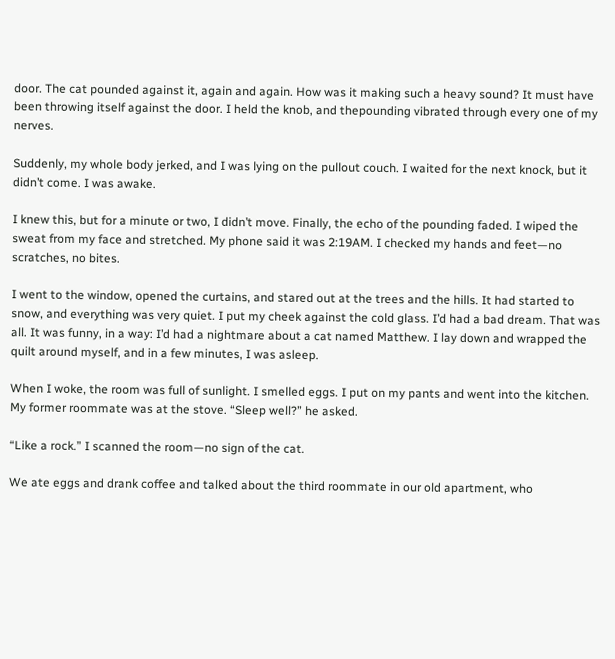door. The cat pounded against it, again and again. How was it making such a heavy sound? It must have been throwing itself against the door. I held the knob, and thepounding vibrated through every one of my nerves.

Suddenly, my whole body jerked, and I was lying on the pullout couch. I waited for the next knock, but it didn’t come. I was awake.

I knew this, but for a minute or two, I didn’t move. Finally, the echo of the pounding faded. I wiped the sweat from my face and stretched. My phone said it was 2:19AM. I checked my hands and feet—no scratches, no bites.

I went to the window, opened the curtains, and stared out at the trees and the hills. It had started to snow, and everything was very quiet. I put my cheek against the cold glass. I’d had a bad dream. That was all. It was funny, in a way: I’d had a nightmare about a cat named Matthew. I lay down and wrapped the quilt around myself, and in a few minutes, I was asleep.

When I woke, the room was full of sunlight. I smelled eggs. I put on my pants and went into the kitchen. My former roommate was at the stove. “Sleep well?” he asked.

“Like a rock.” I scanned the room—no sign of the cat.

We ate eggs and drank coffee and talked about the third roommate in our old apartment, who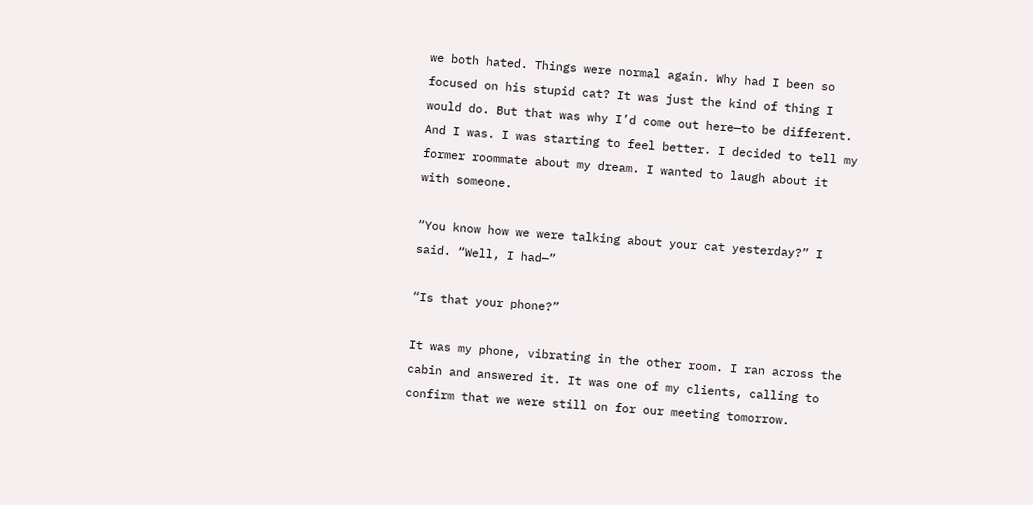we both hated. Things were normal again. Why had I been so focused on his stupid cat? It was just the kind of thing I would do. But that was why I’d come out here—to be different. And I was. I was starting to feel better. I decided to tell my former roommate about my dream. I wanted to laugh about it with someone.

“You know how we were talking about your cat yesterday?” I said. “Well, I had—”

“Is that your phone?”

It was my phone, vibrating in the other room. I ran across the cabin and answered it. It was one of my clients, calling to confirm that we were still on for our meeting tomorrow.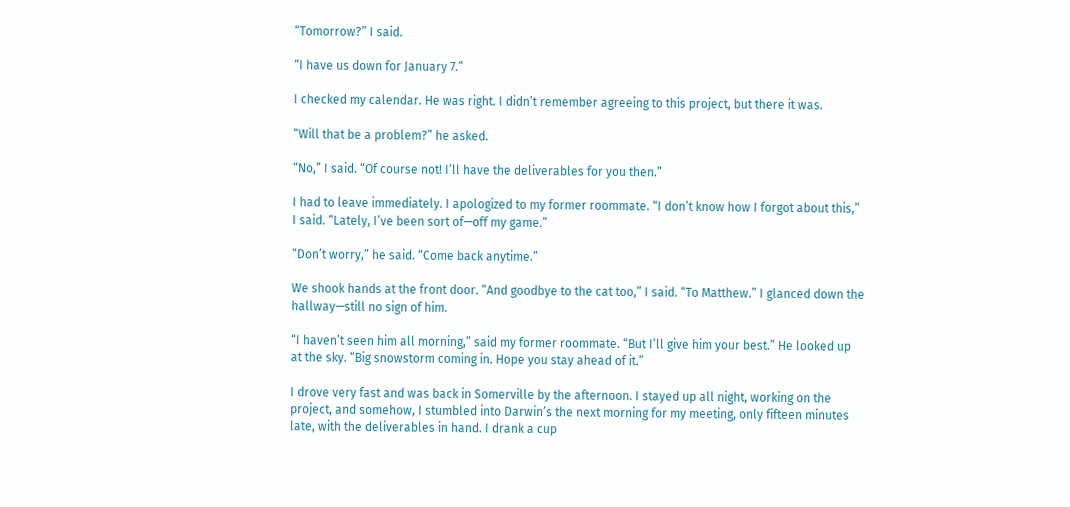“Tomorrow?” I said.

“I have us down for January 7.”

I checked my calendar. He was right. I didn’t remember agreeing to this project, but there it was.

“Will that be a problem?” he asked.

“No,” I said. “Of course not! I’ll have the deliverables for you then.”

I had to leave immediately. I apologized to my former roommate. “I don’t know how I forgot about this,” I said. “Lately, I’ve been sort of—off my game.”

“Don’t worry,” he said. “Come back anytime.”

We shook hands at the front door. “And goodbye to the cat too,” I said. “To Matthew.” I glanced down the hallway—still no sign of him.

“I haven’t seen him all morning,” said my former roommate. “But I’ll give him your best.” He looked up at the sky. “Big snowstorm coming in. Hope you stay ahead of it.”

I drove very fast and was back in Somerville by the afternoon. I stayed up all night, working on the project, and somehow, I stumbled into Darwin’s the next morning for my meeting, only fifteen minutes late, with the deliverables in hand. I drank a cup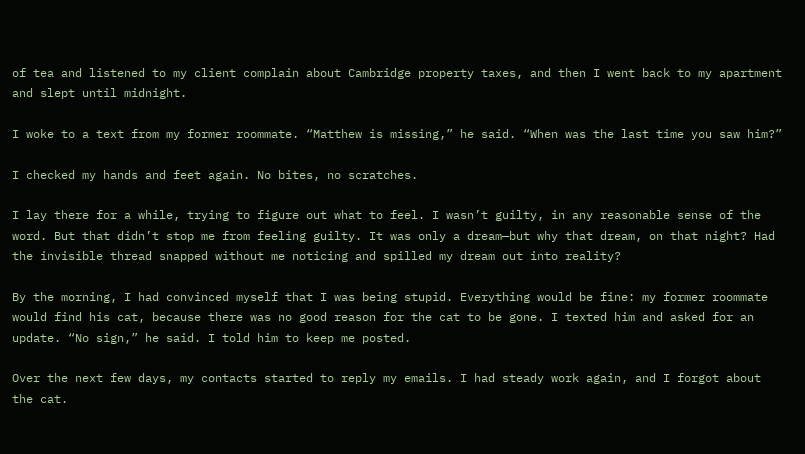of tea and listened to my client complain about Cambridge property taxes, and then I went back to my apartment and slept until midnight.

I woke to a text from my former roommate. “Matthew is missing,” he said. “When was the last time you saw him?”

I checked my hands and feet again. No bites, no scratches.

I lay there for a while, trying to figure out what to feel. I wasn’t guilty, in any reasonable sense of the word. But that didn’t stop me from feeling guilty. It was only a dream—but why that dream, on that night? Had the invisible thread snapped without me noticing and spilled my dream out into reality?

By the morning, I had convinced myself that I was being stupid. Everything would be fine: my former roommate would find his cat, because there was no good reason for the cat to be gone. I texted him and asked for an update. “No sign,” he said. I told him to keep me posted.

Over the next few days, my contacts started to reply my emails. I had steady work again, and I forgot about the cat.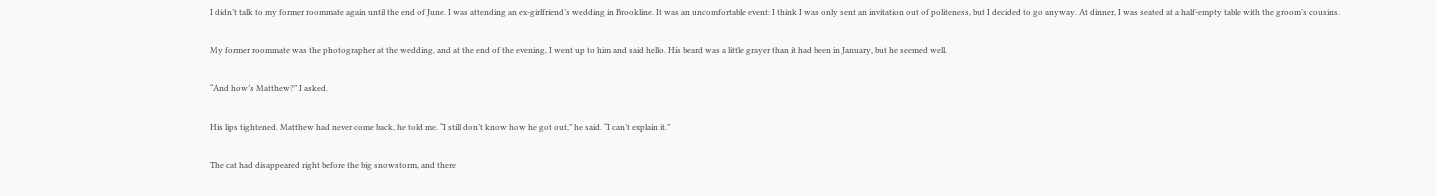I didn’t talk to my former roommate again until the end of June. I was attending an ex-girlfriend’s wedding in Brookline. It was an uncomfortable event: I think I was only sent an invitation out of politeness, but I decided to go anyway. At dinner, I was seated at a half-empty table with the groom’s cousins.

My former roommate was the photographer at the wedding, and at the end of the evening, I went up to him and said hello. His beard was a little grayer than it had been in January, but he seemed well.

“And how’s Matthew?” I asked.

His lips tightened. Matthew had never come back, he told me. “I still don’t know how he got out,” he said. “I can’t explain it.”

The cat had disappeared right before the big snowstorm, and there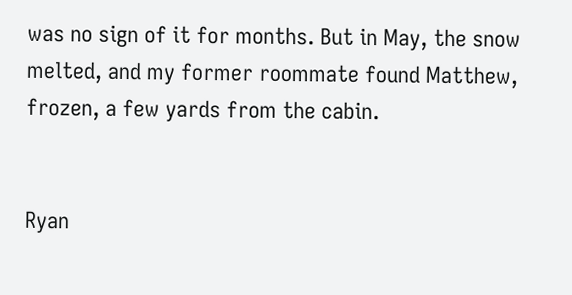was no sign of it for months. But in May, the snow melted, and my former roommate found Matthew, frozen, a few yards from the cabin.


Ryan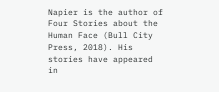Napier is the author of Four Stories about the Human Face (Bull City Press, 2018). His stories have appeared in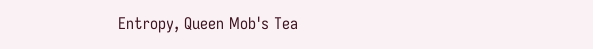Entropy, Queen Mob's Tea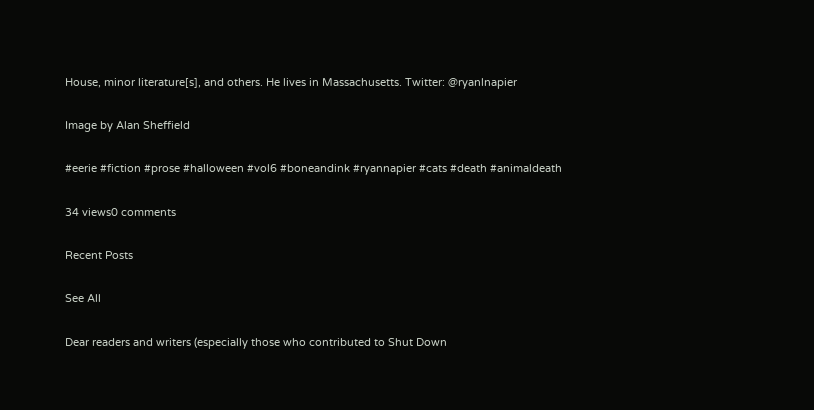House, minor literature[s], and others. He lives in Massachusetts. Twitter: @ryanlnapier

Image by Alan Sheffield

#eerie #fiction #prose #halloween #vol6 #boneandink #ryannapier #cats #death #animaldeath

34 views0 comments

Recent Posts

See All

Dear readers and writers (especially those who contributed to Shut Down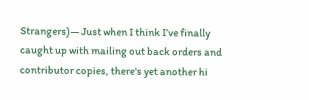Strangers)— Just when I think I’ve finally caught up with mailing out back orders and contributor copies, there's yet another hi